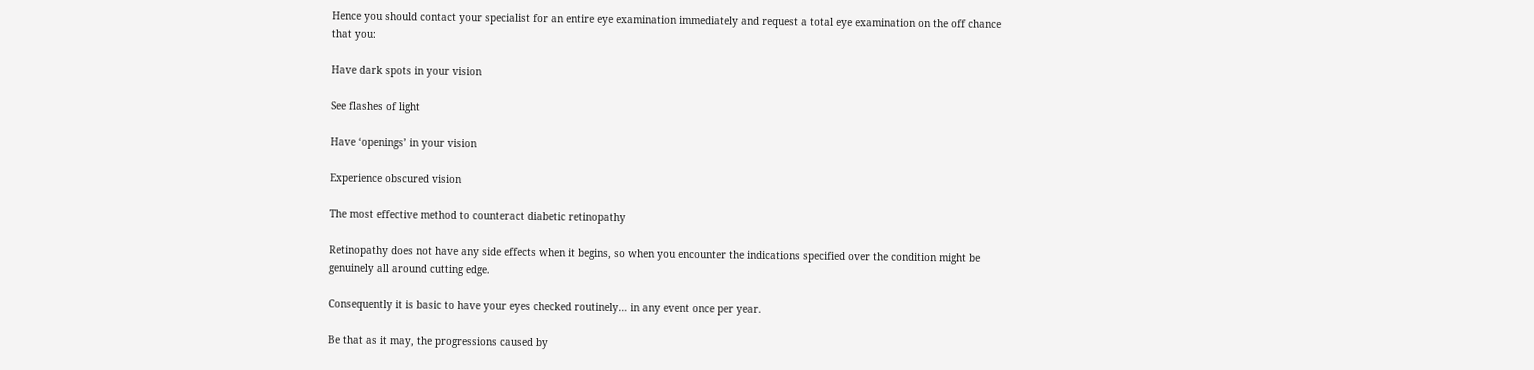Hence you should contact your specialist for an entire eye examination immediately and request a total eye examination on the off chance that you:

Have dark spots in your vision

See flashes of light

Have ‘openings’ in your vision

Experience obscured vision

The most effective method to counteract diabetic retinopathy

Retinopathy does not have any side effects when it begins, so when you encounter the indications specified over the condition might be genuinely all around cutting edge.

Consequently it is basic to have your eyes checked routinely… in any event once per year.

Be that as it may, the progressions caused by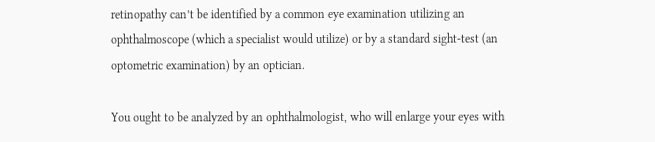retinopathy can’t be identified by a common eye examination utilizing an ophthalmoscope (which a specialist would utilize) or by a standard sight-test (an optometric examination) by an optician.

You ought to be analyzed by an ophthalmologist, who will enlarge your eyes with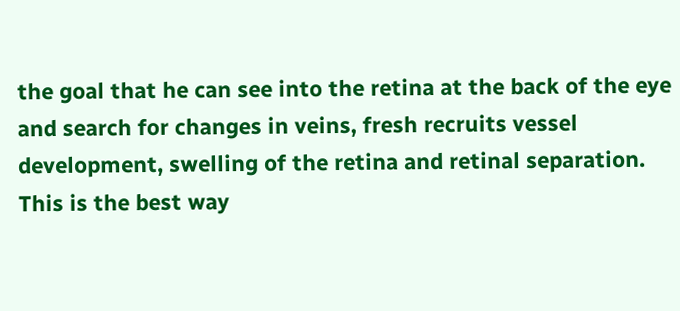the goal that he can see into the retina at the back of the eye and search for changes in veins, fresh recruits vessel development, swelling of the retina and retinal separation. This is the best way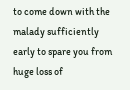to come down with the malady sufficiently early to spare you from huge loss of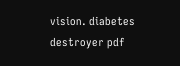vision. diabetes destroyer pdf